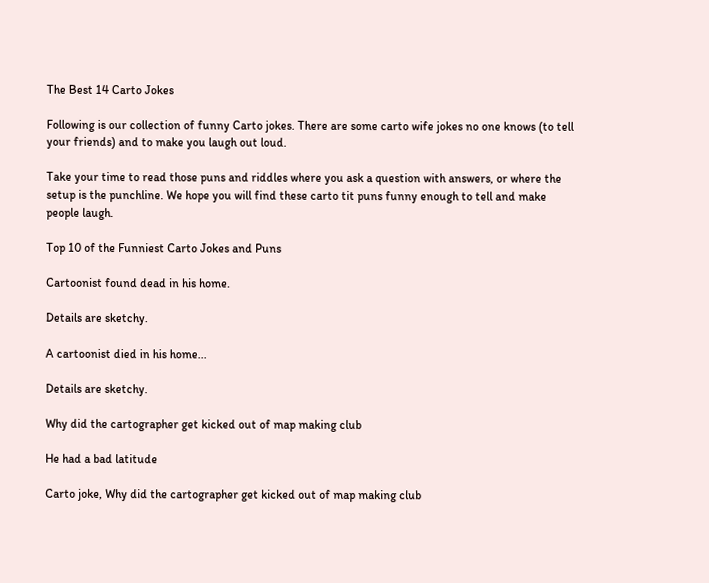The Best 14 Carto Jokes

Following is our collection of funny Carto jokes. There are some carto wife jokes no one knows (to tell your friends) and to make you laugh out loud.

Take your time to read those puns and riddles where you ask a question with answers, or where the setup is the punchline. We hope you will find these carto tit puns funny enough to tell and make people laugh.

Top 10 of the Funniest Carto Jokes and Puns

Cartoonist found dead in his home.

Details are sketchy.

A cartoonist died in his home...

Details are sketchy.

Why did the cartographer get kicked out of map making club

He had a bad latitude

Carto joke, Why did the cartographer get kicked out of map making club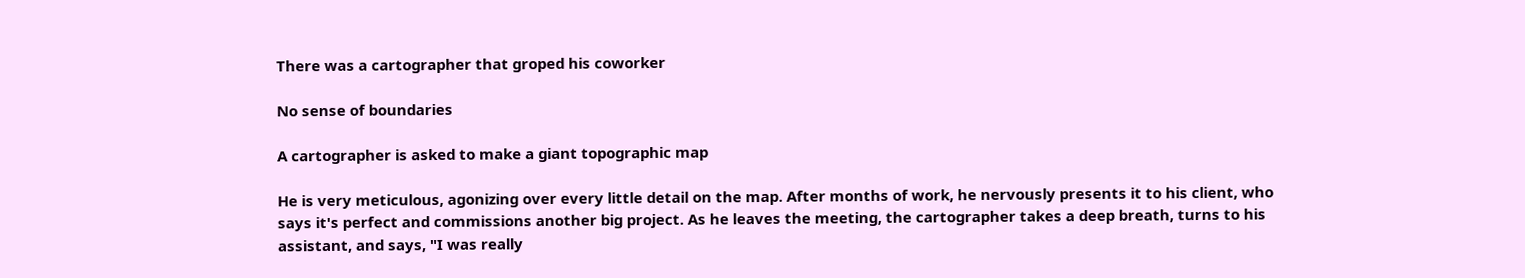There was a cartographer that groped his coworker

No sense of boundaries

A cartographer is asked to make a giant topographic map

He is very meticulous, agonizing over every little detail on the map. After months of work, he nervously presents it to his client, who says it's perfect and commissions another big project. As he leaves the meeting, the cartographer takes a deep breath, turns to his assistant, and says, "I was really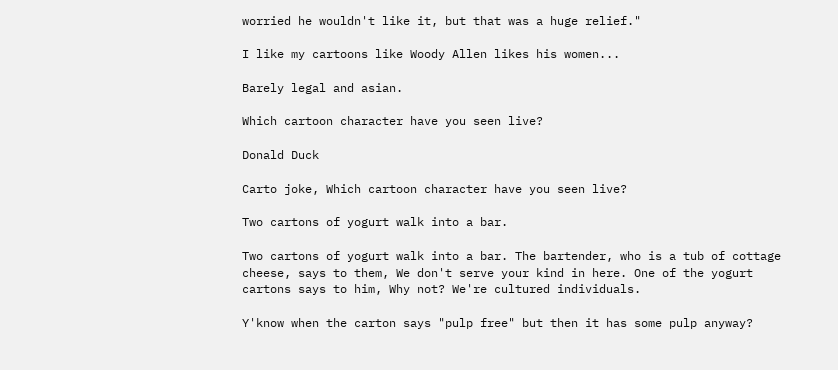worried he wouldn't like it, but that was a huge relief."

I like my cartoons like Woody Allen likes his women...

Barely legal and asian.

Which cartoon character have you seen live?

Donald Duck

Carto joke, Which cartoon character have you seen live?

Two cartons of yogurt walk into a bar.

Two cartons of yogurt walk into a bar. The bartender, who is a tub of cottage cheese, says to them, We don't serve your kind in here. One of the yogurt cartons says to him, Why not? We're cultured individuals.

Y'know when the carton says "pulp free" but then it has some pulp anyway?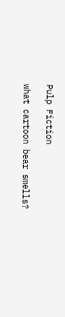Pulp Fiction

what cartoon bear smells?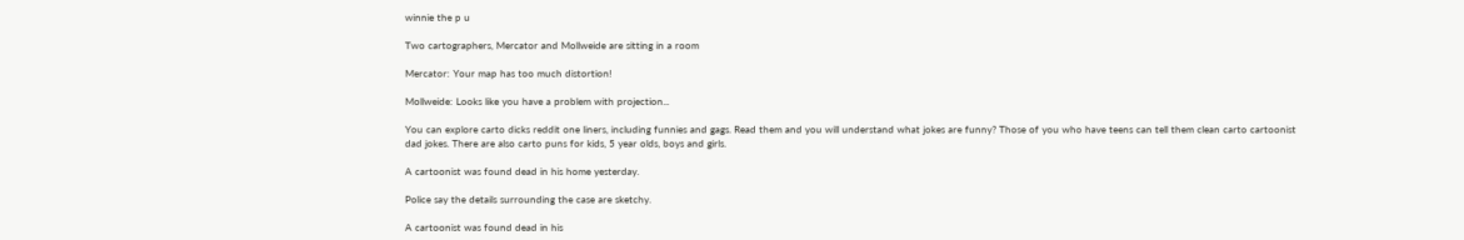winnie the p u

Two cartographers, Mercator and Mollweide are sitting in a room

Mercator: Your map has too much distortion!

Mollweide: Looks like you have a problem with projection...

You can explore carto dicks reddit one liners, including funnies and gags. Read them and you will understand what jokes are funny? Those of you who have teens can tell them clean carto cartoonist dad jokes. There are also carto puns for kids, 5 year olds, boys and girls.

A cartoonist was found dead in his home yesterday.

Police say the details surrounding the case are sketchy.

A cartoonist was found dead in his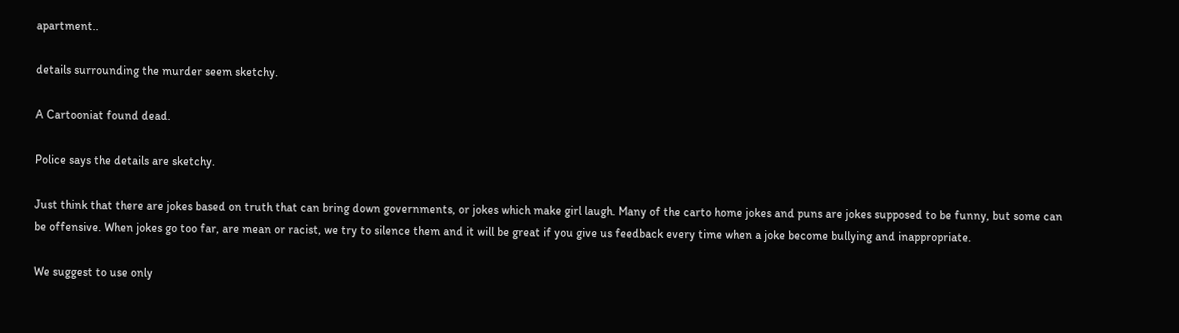apartment..

details surrounding the murder seem sketchy.

A Cartooniat found dead.

Police says the details are sketchy.

Just think that there are jokes based on truth that can bring down governments, or jokes which make girl laugh. Many of the carto home jokes and puns are jokes supposed to be funny, but some can be offensive. When jokes go too far, are mean or racist, we try to silence them and it will be great if you give us feedback every time when a joke become bullying and inappropriate.

We suggest to use only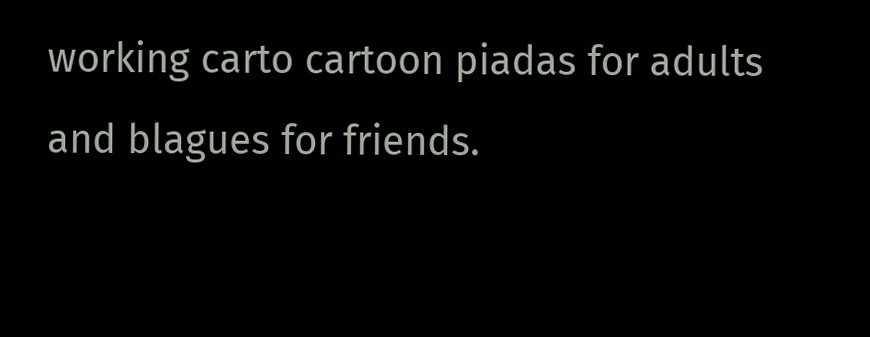working carto cartoon piadas for adults and blagues for friends.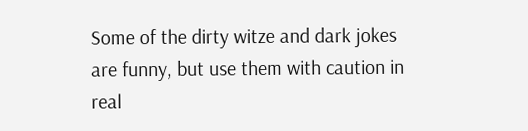Some of the dirty witze and dark jokes are funny, but use them with caution in real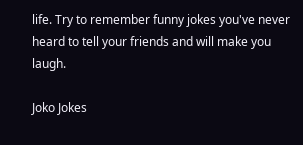life. Try to remember funny jokes you've never heard to tell your friends and will make you laugh.

Joko Jokes